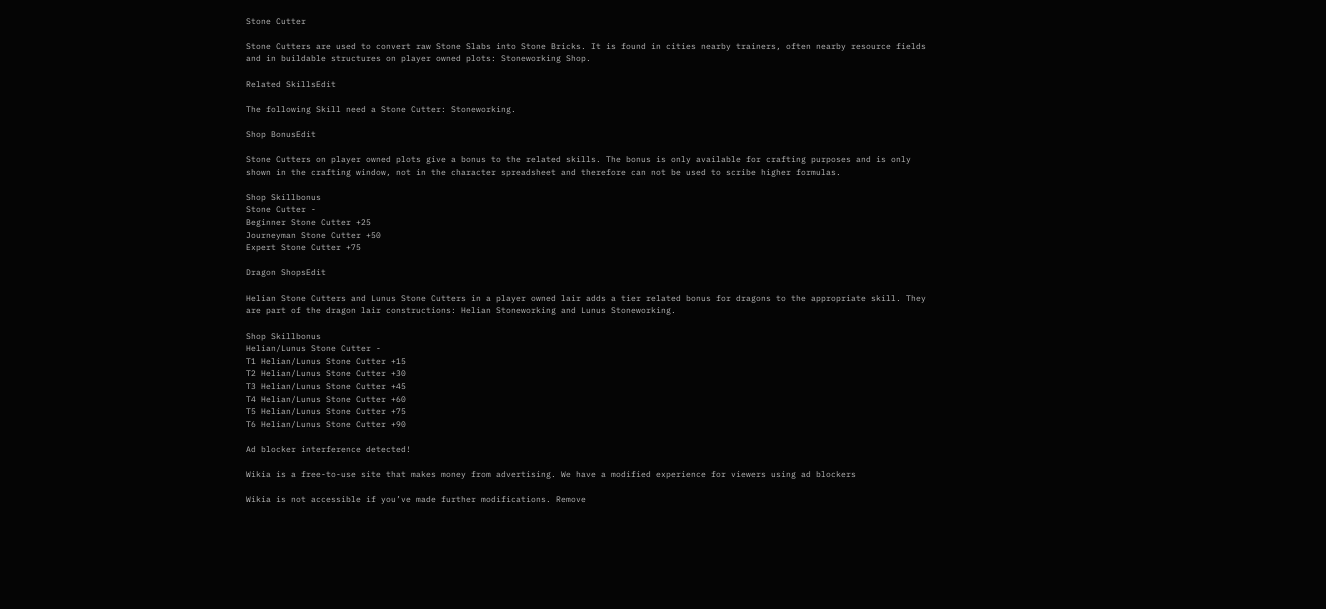Stone Cutter

Stone Cutters are used to convert raw Stone Slabs into Stone Bricks. It is found in cities nearby trainers, often nearby resource fields and in buildable structures on player owned plots: Stoneworking Shop.

Related SkillsEdit

The following Skill need a Stone Cutter: Stoneworking.

Shop BonusEdit

Stone Cutters on player owned plots give a bonus to the related skills. The bonus is only available for crafting purposes and is only shown in the crafting window, not in the character spreadsheet and therefore can not be used to scribe higher formulas.

Shop Skillbonus
Stone Cutter -
Beginner Stone Cutter +25
Journeyman Stone Cutter +50
Expert Stone Cutter +75

Dragon ShopsEdit

Helian Stone Cutters and Lunus Stone Cutters in a player owned lair adds a tier related bonus for dragons to the appropriate skill. They are part of the dragon lair constructions: Helian Stoneworking and Lunus Stoneworking.

Shop Skillbonus
Helian/Lunus Stone Cutter -
T1 Helian/Lunus Stone Cutter +15
T2 Helian/Lunus Stone Cutter +30
T3 Helian/Lunus Stone Cutter +45
T4 Helian/Lunus Stone Cutter +60
T5 Helian/Lunus Stone Cutter +75
T6 Helian/Lunus Stone Cutter +90

Ad blocker interference detected!

Wikia is a free-to-use site that makes money from advertising. We have a modified experience for viewers using ad blockers

Wikia is not accessible if you’ve made further modifications. Remove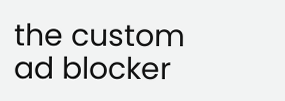the custom ad blocker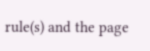rule(s) and the page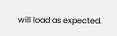will load as expected.